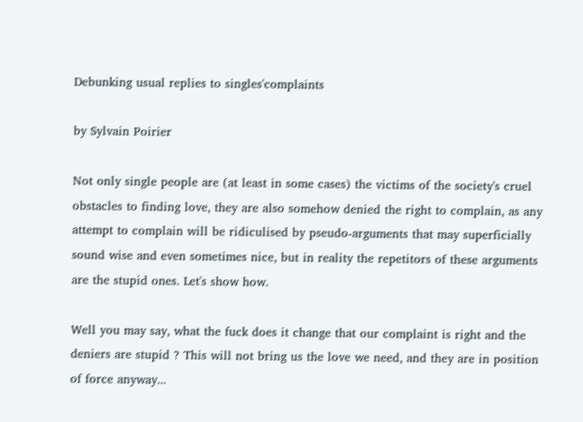Debunking usual replies to singles'complaints

by Sylvain Poirier

Not only single people are (at least in some cases) the victims of the society's cruel obstacles to finding love, they are also somehow denied the right to complain, as any attempt to complain will be ridiculised by pseudo-arguments that may superficially sound wise and even sometimes nice, but in reality the repetitors of these arguments are the stupid ones. Let's show how.

Well you may say, what the fuck does it change that our complaint is right and the deniers are stupid ? This will not bring us the love we need, and they are in position of force anyway...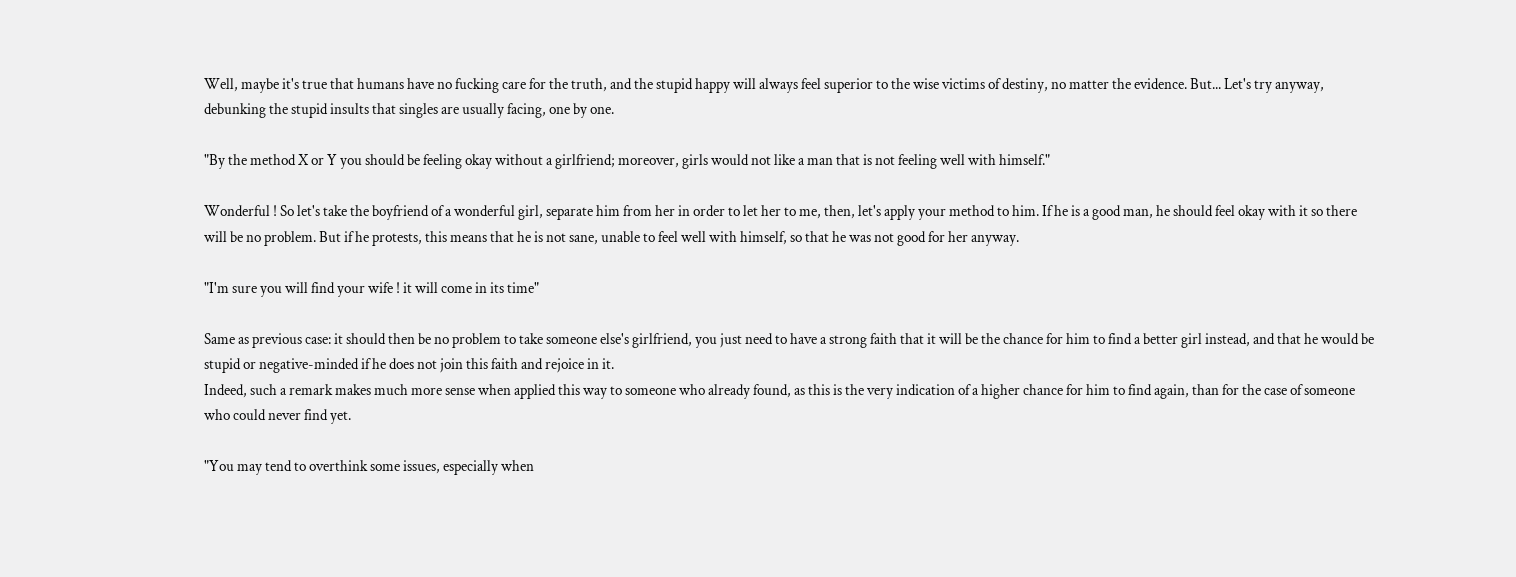Well, maybe it's true that humans have no fucking care for the truth, and the stupid happy will always feel superior to the wise victims of destiny, no matter the evidence. But... Let's try anyway, debunking the stupid insults that singles are usually facing, one by one.

"By the method X or Y you should be feeling okay without a girlfriend; moreover, girls would not like a man that is not feeling well with himself."

Wonderful ! So let's take the boyfriend of a wonderful girl, separate him from her in order to let her to me, then, let's apply your method to him. If he is a good man, he should feel okay with it so there will be no problem. But if he protests, this means that he is not sane, unable to feel well with himself, so that he was not good for her anyway.

"I'm sure you will find your wife ! it will come in its time"

Same as previous case: it should then be no problem to take someone else's girlfriend, you just need to have a strong faith that it will be the chance for him to find a better girl instead, and that he would be stupid or negative-minded if he does not join this faith and rejoice in it.
Indeed, such a remark makes much more sense when applied this way to someone who already found, as this is the very indication of a higher chance for him to find again, than for the case of someone who could never find yet.

"You may tend to overthink some issues, especially when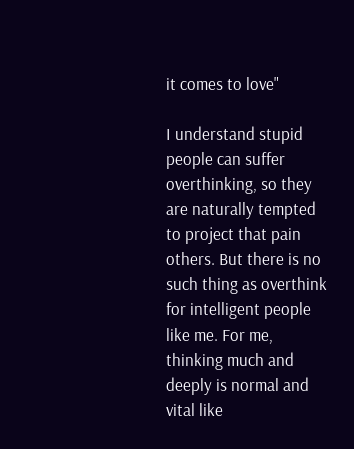it comes to love"

I understand stupid people can suffer overthinking, so they are naturally tempted to project that pain others. But there is no such thing as overthink for intelligent people like me. For me, thinking much and deeply is normal and vital like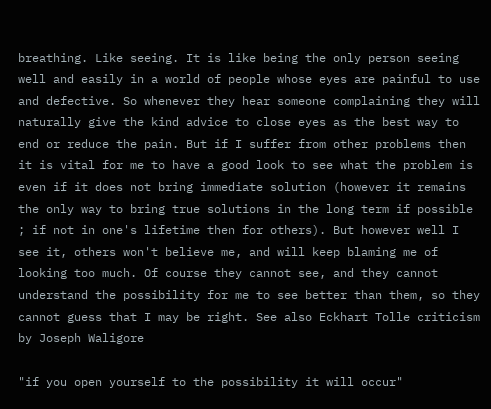breathing. Like seeing. It is like being the only person seeing well and easily in a world of people whose eyes are painful to use and defective. So whenever they hear someone complaining they will naturally give the kind advice to close eyes as the best way to end or reduce the pain. But if I suffer from other problems then it is vital for me to have a good look to see what the problem is even if it does not bring immediate solution (however it remains the only way to bring true solutions in the long term if possible ; if not in one's lifetime then for others). But however well I see it, others won't believe me, and will keep blaming me of looking too much. Of course they cannot see, and they cannot understand the possibility for me to see better than them, so they cannot guess that I may be right. See also Eckhart Tolle criticism by Joseph Waligore

"if you open yourself to the possibility it will occur"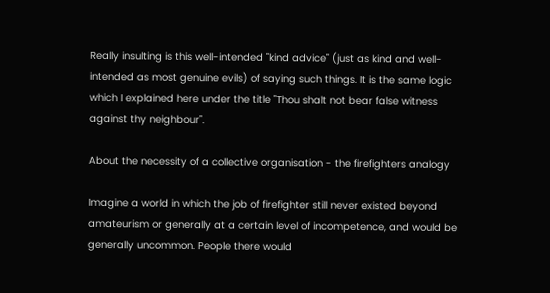Really insulting is this well-intended "kind advice" (just as kind and well-intended as most genuine evils) of saying such things. It is the same logic which I explained here under the title "Thou shalt not bear false witness against thy neighbour".

About the necessity of a collective organisation - the firefighters analogy

Imagine a world in which the job of firefighter still never existed beyond amateurism or generally at a certain level of incompetence, and would be generally uncommon. People there would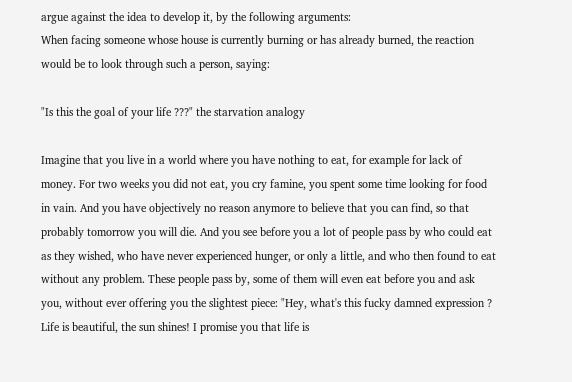argue against the idea to develop it, by the following arguments:
When facing someone whose house is currently burning or has already burned, the reaction would be to look through such a person, saying:

"Is this the goal of your life ???" the starvation analogy

Imagine that you live in a world where you have nothing to eat, for example for lack of money. For two weeks you did not eat, you cry famine, you spent some time looking for food in vain. And you have objectively no reason anymore to believe that you can find, so that probably tomorrow you will die. And you see before you a lot of people pass by who could eat as they wished, who have never experienced hunger, or only a little, and who then found to eat without any problem. These people pass by, some of them will even eat before you and ask you, without ever offering you the slightest piece: "Hey, what's this fucky damned expression ? Life is beautiful, the sun shines! I promise you that life is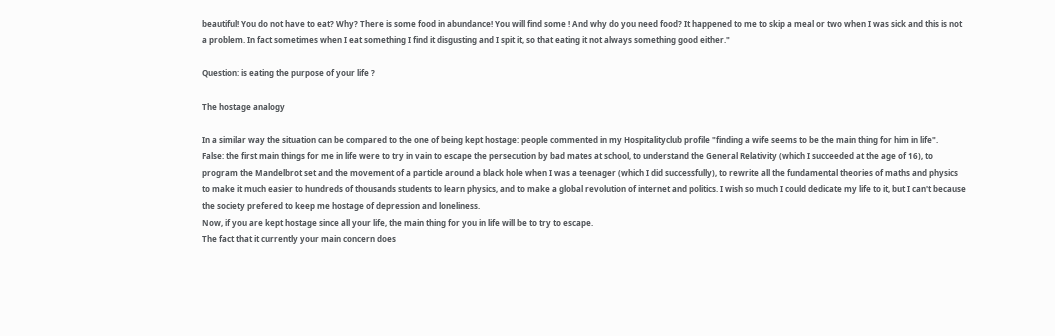beautiful! You do not have to eat? Why? There is some food in abundance! You will find some ! And why do you need food? It happened to me to skip a meal or two when I was sick and this is not a problem. In fact sometimes when I eat something I find it disgusting and I spit it, so that eating it not always something good either."

Question: is eating the purpose of your life ?

The hostage analogy

In a similar way the situation can be compared to the one of being kept hostage: people commented in my Hospitalityclub profile "finding a wife seems to be the main thing for him in life".
False: the first main things for me in life were to try in vain to escape the persecution by bad mates at school, to understand the General Relativity (which I succeeded at the age of 16), to program the Mandelbrot set and the movement of a particle around a black hole when I was a teenager (which I did successfully), to rewrite all the fundamental theories of maths and physics to make it much easier to hundreds of thousands students to learn physics, and to make a global revolution of internet and politics. I wish so much I could dedicate my life to it, but I can't because the society prefered to keep me hostage of depression and loneliness.
Now, if you are kept hostage since all your life, the main thing for you in life will be to try to escape.
The fact that it currently your main concern does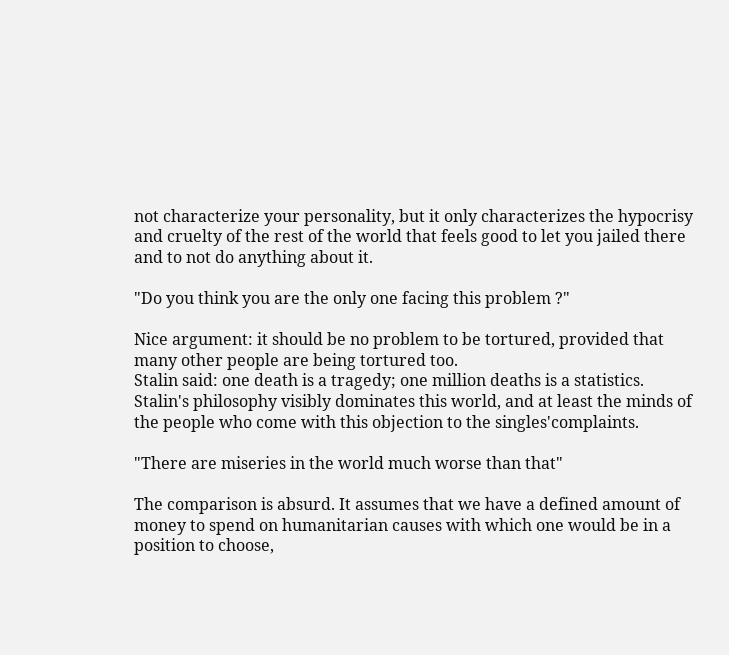not characterize your personality, but it only characterizes the hypocrisy and cruelty of the rest of the world that feels good to let you jailed there and to not do anything about it.

"Do you think you are the only one facing this problem ?"

Nice argument: it should be no problem to be tortured, provided that many other people are being tortured too.
Stalin said: one death is a tragedy; one million deaths is a statistics.
Stalin's philosophy visibly dominates this world, and at least the minds of the people who come with this objection to the singles'complaints.

"There are miseries in the world much worse than that"

The comparison is absurd. It assumes that we have a defined amount of money to spend on humanitarian causes with which one would be in a position to choose,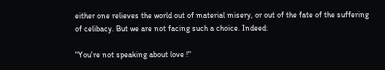either one relieves the world out of material misery, or out of the fate of the suffering of celibacy. But we are not facing such a choice. Indeed:

"You're not speaking about love !"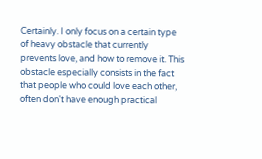Certainly. I only focus on a certain type of heavy obstacle that currently prevents love, and how to remove it. This obstacle especially consists in the fact that people who could love each other, often don't have enough practical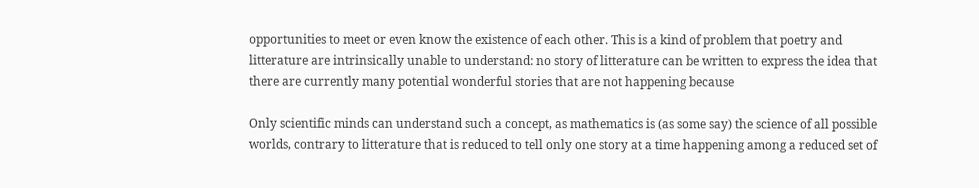opportunities to meet or even know the existence of each other. This is a kind of problem that poetry and litterature are intrinsically unable to understand: no story of litterature can be written to express the idea that there are currently many potential wonderful stories that are not happening because

Only scientific minds can understand such a concept, as mathematics is (as some say) the science of all possible worlds, contrary to litterature that is reduced to tell only one story at a time happening among a reduced set of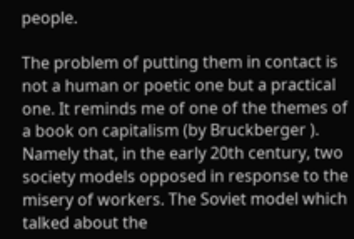people.

The problem of putting them in contact is not a human or poetic one but a practical one. It reminds me of one of the themes of a book on capitalism (by Bruckberger ). Namely that, in the early 20th century, two society models opposed in response to the misery of workers. The Soviet model which talked about the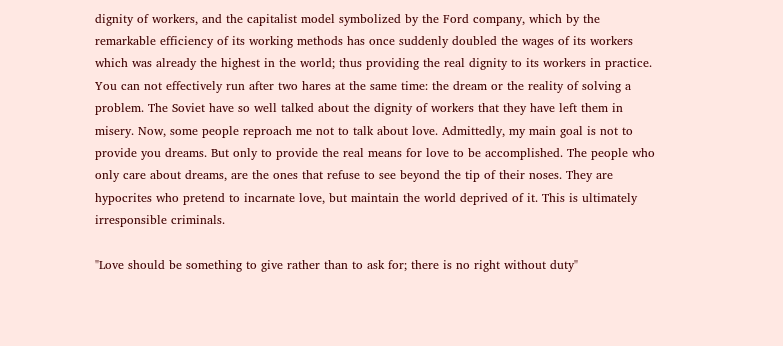dignity of workers, and the capitalist model symbolized by the Ford company, which by the remarkable efficiency of its working methods has once suddenly doubled the wages of its workers which was already the highest in the world; thus providing the real dignity to its workers in practice. You can not effectively run after two hares at the same time: the dream or the reality of solving a problem. The Soviet have so well talked about the dignity of workers that they have left them in misery. Now, some people reproach me not to talk about love. Admittedly, my main goal is not to provide you dreams. But only to provide the real means for love to be accomplished. The people who only care about dreams, are the ones that refuse to see beyond the tip of their noses. They are hypocrites who pretend to incarnate love, but maintain the world deprived of it. This is ultimately irresponsible criminals.

"Love should be something to give rather than to ask for; there is no right without duty"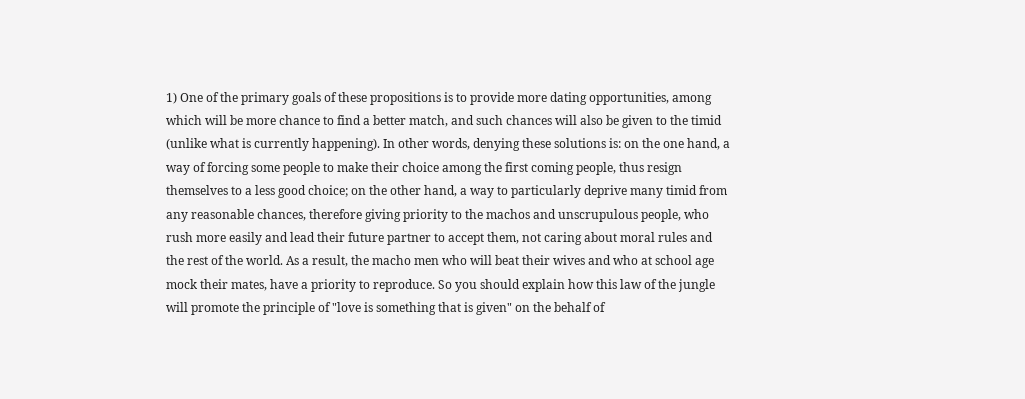1) One of the primary goals of these propositions is to provide more dating opportunities, among which will be more chance to find a better match, and such chances will also be given to the timid (unlike what is currently happening). In other words, denying these solutions is: on the one hand, a way of forcing some people to make their choice among the first coming people, thus resign themselves to a less good choice; on the other hand, a way to particularly deprive many timid from any reasonable chances, therefore giving priority to the machos and unscrupulous people, who rush more easily and lead their future partner to accept them, not caring about moral rules and the rest of the world. As a result, the macho men who will beat their wives and who at school age mock their mates, have a priority to reproduce. So you should explain how this law of the jungle will promote the principle of "love is something that is given" on the behalf of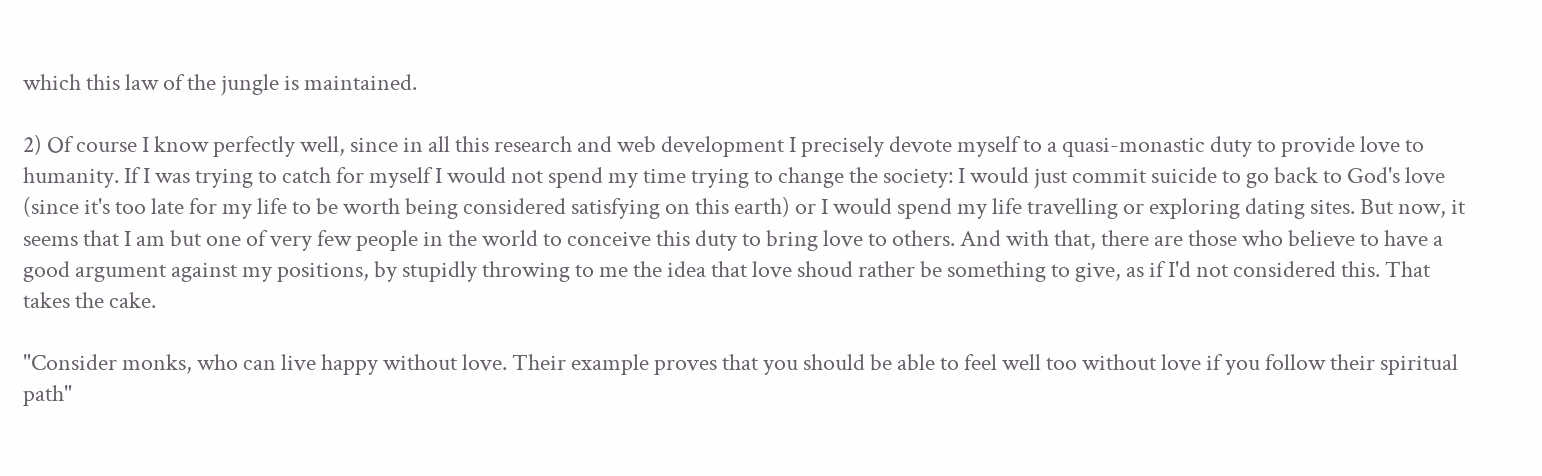which this law of the jungle is maintained.

2) Of course I know perfectly well, since in all this research and web development I precisely devote myself to a quasi-monastic duty to provide love to humanity. If I was trying to catch for myself I would not spend my time trying to change the society: I would just commit suicide to go back to God's love (since it's too late for my life to be worth being considered satisfying on this earth) or I would spend my life travelling or exploring dating sites. But now, it seems that I am but one of very few people in the world to conceive this duty to bring love to others. And with that, there are those who believe to have a good argument against my positions, by stupidly throwing to me the idea that love shoud rather be something to give, as if I'd not considered this. That takes the cake.

"Consider monks, who can live happy without love. Their example proves that you should be able to feel well too without love if you follow their spiritual path"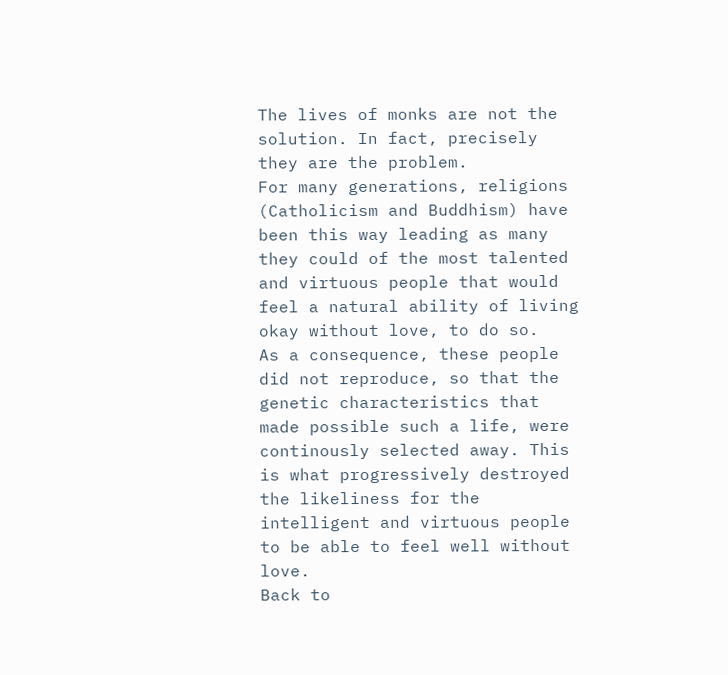The lives of monks are not the solution. In fact, precisely they are the problem.
For many generations, religions (Catholicism and Buddhism) have been this way leading as many they could of the most talented and virtuous people that would feel a natural ability of living okay without love, to do so.
As a consequence, these people did not reproduce, so that the genetic characteristics that made possible such a life, were continously selected away. This is what progressively destroyed the likeliness for the intelligent and virtuous people to be able to feel well without love.
Back to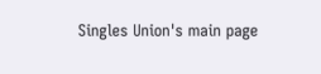Singles Union's main page